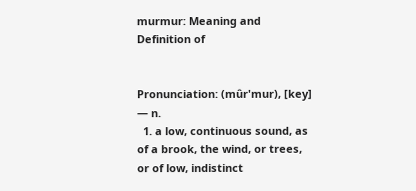murmur: Meaning and Definition of


Pronunciation: (mûr'mur), [key]
— n.
  1. a low, continuous sound, as of a brook, the wind, or trees, or of low, indistinct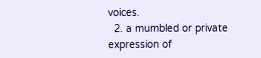voices.
  2. a mumbled or private expression of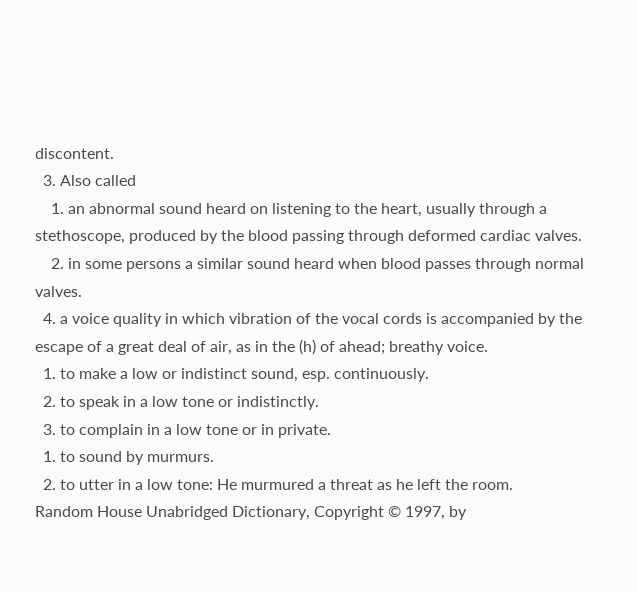discontent.
  3. Also called
    1. an abnormal sound heard on listening to the heart, usually through a stethoscope, produced by the blood passing through deformed cardiac valves.
    2. in some persons a similar sound heard when blood passes through normal valves.
  4. a voice quality in which vibration of the vocal cords is accompanied by the escape of a great deal of air, as in the (h) of ahead; breathy voice.
  1. to make a low or indistinct sound, esp. continuously.
  2. to speak in a low tone or indistinctly.
  3. to complain in a low tone or in private.
  1. to sound by murmurs.
  2. to utter in a low tone: He murmured a threat as he left the room.
Random House Unabridged Dictionary, Copyright © 1997, by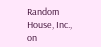Random House, Inc., on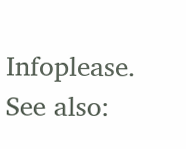Infoplease.
See also: